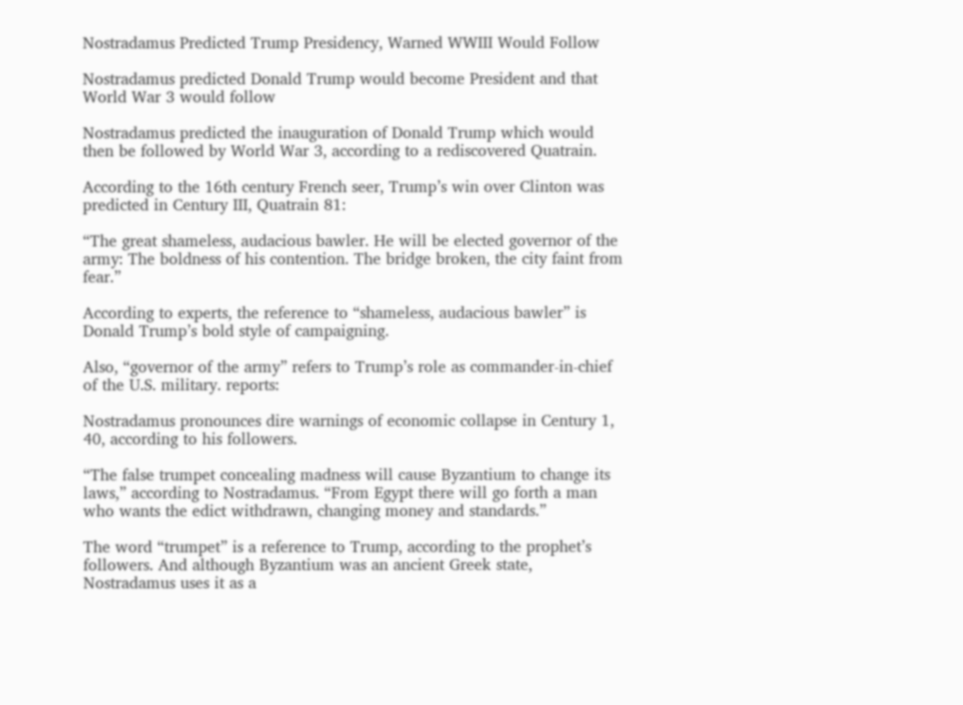Nostradamus Predicted Trump Presidency, Warned WWIII Would Follow

Nostradamus predicted Donald Trump would become President and that World War 3 would follow

Nostradamus predicted the inauguration of Donald Trump which would then be followed by World War 3, according to a rediscovered Quatrain.

According to the 16th century French seer, Trump’s win over Clinton was predicted in Century III, Quatrain 81:

“The great shameless, audacious bawler. He will be elected governor of the army: The boldness of his contention. The bridge broken, the city faint from fear.”

According to experts, the reference to “shameless, audacious bawler” is Donald Trump’s bold style of campaigning.

Also, “governor of the army” refers to Trump’s role as commander-in-chief of the U.S. military. reports:

Nostradamus pronounces dire warnings of economic collapse in Century 1, 40, according to his followers.

“The false trumpet concealing madness will cause Byzantium to change its laws,” according to Nostradamus. “From Egypt there will go forth a man who wants the edict withdrawn, changing money and standards.”

The word “trumpet” is a reference to Trump, according to the prophet’s followers. And although Byzantium was an ancient Greek state, Nostradamus uses it as a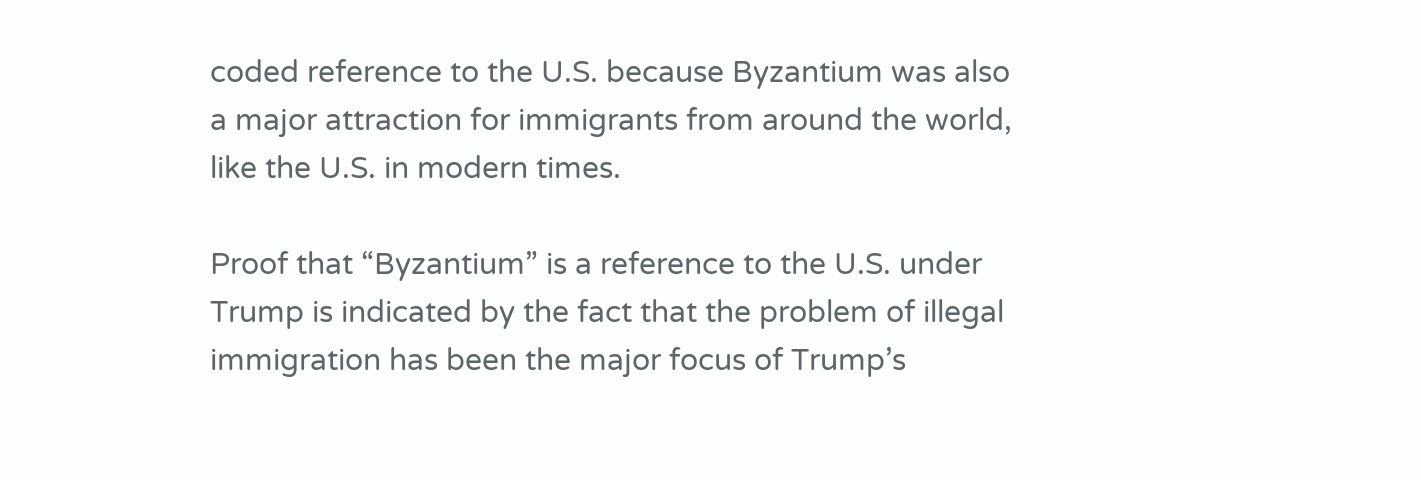coded reference to the U.S. because Byzantium was also a major attraction for immigrants from around the world, like the U.S. in modern times.

Proof that “Byzantium” is a reference to the U.S. under Trump is indicated by the fact that the problem of illegal immigration has been the major focus of Trump’s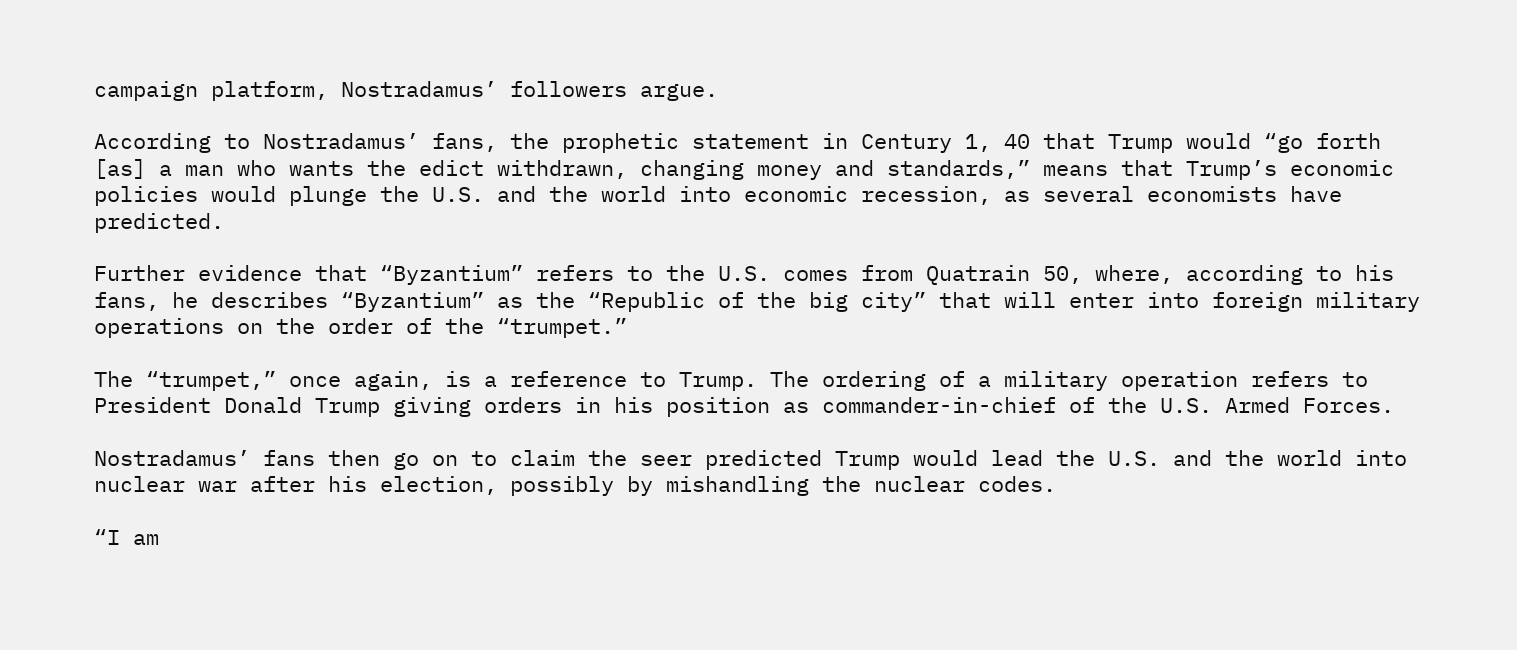campaign platform, Nostradamus’ followers argue.

According to Nostradamus’ fans, the prophetic statement in Century 1, 40 that Trump would “go forth [as] a man who wants the edict withdrawn, changing money and standards,” means that Trump’s economic policies would plunge the U.S. and the world into economic recession, as several economists have predicted.

Further evidence that “Byzantium” refers to the U.S. comes from Quatrain 50, where, according to his fans, he describes “Byzantium” as the “Republic of the big city” that will enter into foreign military operations on the order of the “trumpet.”

The “trumpet,” once again, is a reference to Trump. The ordering of a military operation refers to President Donald Trump giving orders in his position as commander-in-chief of the U.S. Armed Forces.

Nostradamus’ fans then go on to claim the seer predicted Trump would lead the U.S. and the world into nuclear war after his election, possibly by mishandling the nuclear codes.

“I am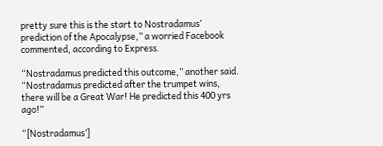pretty sure this is the start to Nostradamus’ prediction of the Apocalypse,” a worried Facebook commented, according to Express.

“Nostradamus predicted this outcome,” another said. “Nostradamus predicted after the trumpet wins, there will be a Great War! He predicted this 400 yrs ago!”

“[Nostradamus’]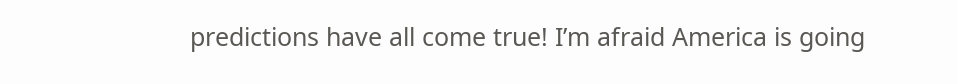predictions have all come true! I’m afraid America is going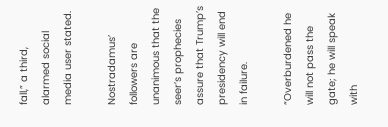fall,” a third, alarmed social media user stated.

Nostradamus’ followers are unanimous that the seer’s prophecies assure that Trump’s presidency will end in failure.

“Overburdened he will not pass the gate; he will speak with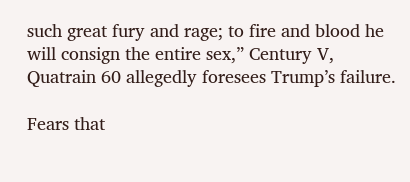such great fury and rage; to fire and blood he will consign the entire sex,” Century V, Quatrain 60 allegedly foresees Trump’s failure.

Fears that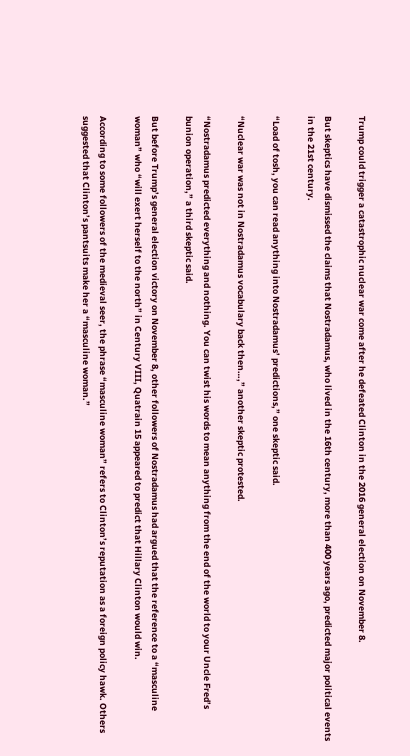Trump could trigger a catastrophic nuclear war come after he defeated Clinton in the 2016 general election on November 8.

But skeptics have dismissed the claims that Nostradamus, who lived in the 16th century, more than 400 years ago, predicted major political events in the 21st century.

“Load of tosh, you can read anything into Nostradamus’ predictions,” one skeptic said.

“Nuclear war was not in Nostradamus vocabulary back then…,” another skeptic protested.

“Nostradamus predicted everything and nothing. You can twist his words to mean anything from the end of the world to your Uncle Fred’s bunion operation,” a third skeptic said.

But before Trump’s general election victory on November 8, other followers of Nostradamus had argued that the reference to a “masculine woman” who “will exert herself to the north” in Century VIII, Quatrain 15 appeared to predict that Hillary Clinton would win.

According to some followers of the medieval seer, the phrase “masculine woman” refers to Clinton’s reputation as a foreign policy hawk. Others suggested that Clinton’s pantsuits make her a “masculine woman.”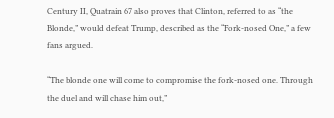Century II, Quatrain 67 also proves that Clinton, referred to as “the Blonde,” would defeat Trump, described as the “Fork-nosed One,” a few fans argued.

“The blonde one will come to compromise the fork-nosed one. Through the duel and will chase him out,”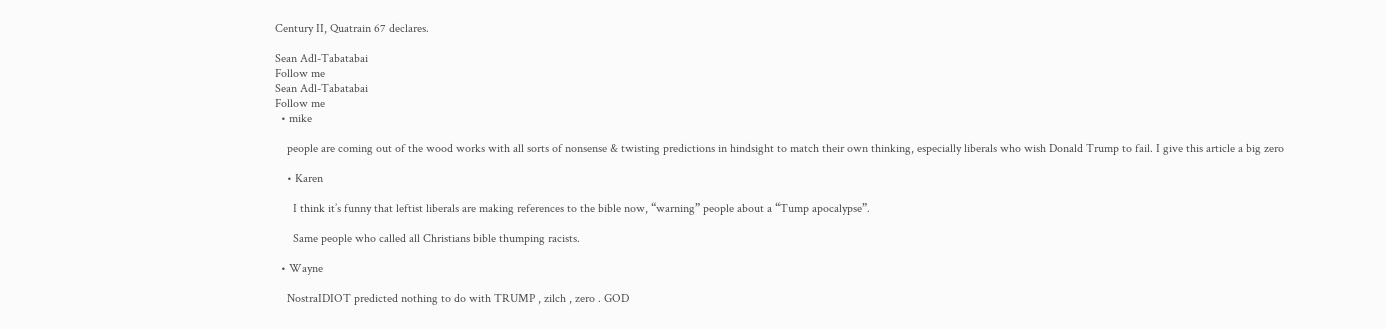Century II, Quatrain 67 declares.

Sean Adl-Tabatabai
Follow me
Sean Adl-Tabatabai
Follow me
  • mike

    people are coming out of the wood works with all sorts of nonsense & twisting predictions in hindsight to match their own thinking, especially liberals who wish Donald Trump to fail. I give this article a big zero

    • Karen

      I think it’s funny that leftist liberals are making references to the bible now, “warning” people about a “Tump apocalypse”.

      Same people who called all Christians bible thumping racists.

  • Wayne

    NostraIDIOT predicted nothing to do with TRUMP , zilch , zero . GOD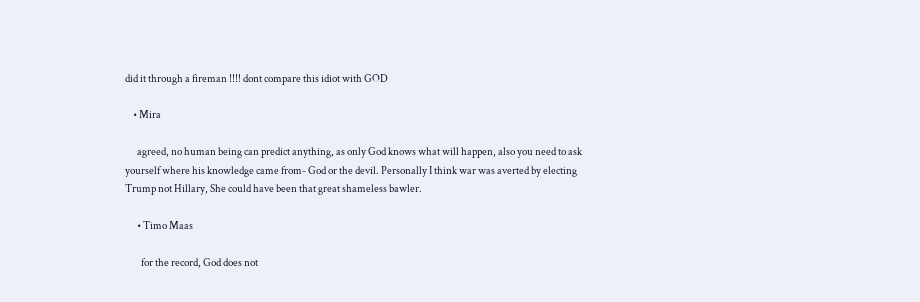did it through a fireman !!!! dont compare this idiot with GOD

    • Mira

      agreed, no human being can predict anything, as only God knows what will happen, also you need to ask yourself where his knowledge came from- God or the devil. Personally I think war was averted by electing Trump not Hillary, She could have been that great shameless bawler.

      • Timo Maas

        for the record, God does not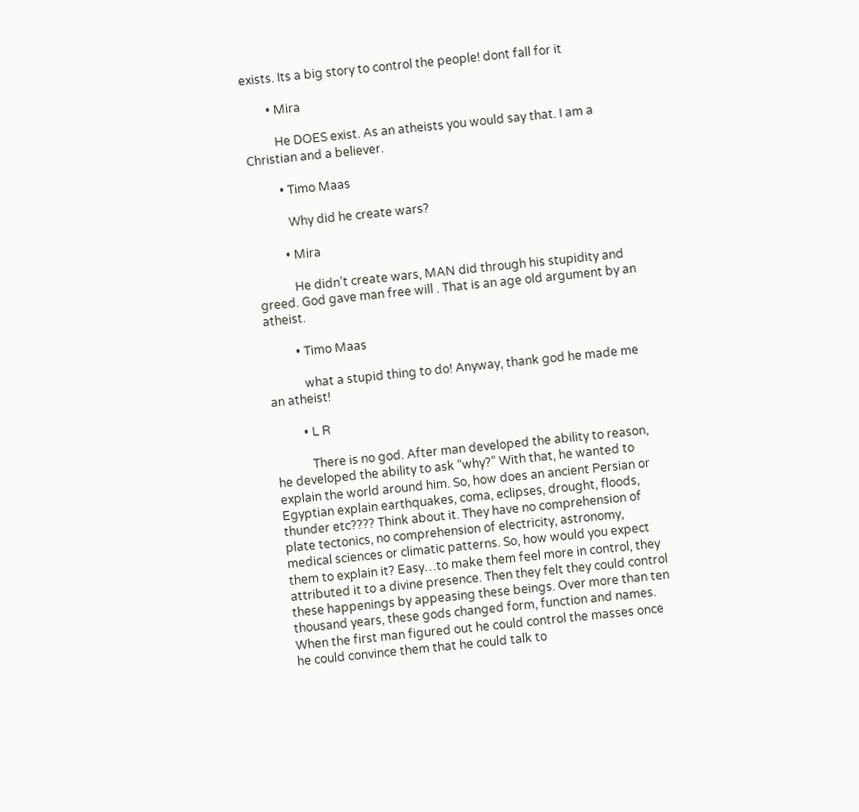exists. Its a big story to control the people! dont fall for it

        • Mira

          He DOES exist. As an atheists you would say that. I am a Christian and a believer.

          • Timo Maas

            Why did he create wars?

          • Mira

            He didn’t create wars, MAN did through his stupidity and greed. God gave man free will . That is an age old argument by an atheist.

          • Timo Maas

            what a stupid thing to do! Anyway, thank god he made me an atheist!

          • L R

            There is no god. After man developed the ability to reason, he developed the ability to ask “why?” With that, he wanted to explain the world around him. So, how does an ancient Persian or Egyptian explain earthquakes, coma, eclipses, drought, floods, thunder etc???? Think about it. They have no comprehension of plate tectonics, no comprehension of electricity, astronomy, medical sciences or climatic patterns. So, how would you expect them to explain it? Easy…to make them feel more in control, they attributed it to a divine presence. Then they felt they could control these happenings by appeasing these beings. Over more than ten thousand years, these gods changed form, function and names. When the first man figured out he could control the masses once he could convince them that he could talk to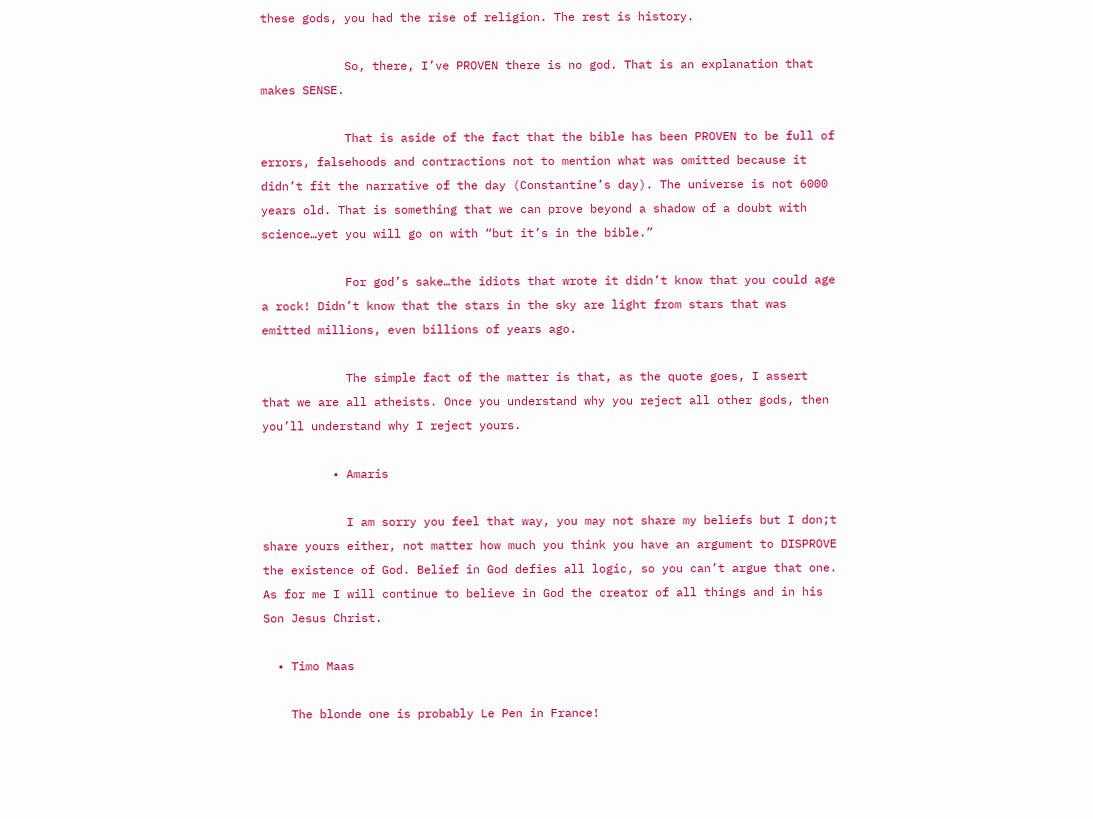these gods, you had the rise of religion. The rest is history.

            So, there, I’ve PROVEN there is no god. That is an explanation that makes SENSE.

            That is aside of the fact that the bible has been PROVEN to be full of errors, falsehoods and contractions not to mention what was omitted because it didn’t fit the narrative of the day (Constantine’s day). The universe is not 6000 years old. That is something that we can prove beyond a shadow of a doubt with science…yet you will go on with “but it’s in the bible.”

            For god’s sake…the idiots that wrote it didn’t know that you could age a rock! Didn’t know that the stars in the sky are light from stars that was emitted millions, even billions of years ago.

            The simple fact of the matter is that, as the quote goes, I assert that we are all atheists. Once you understand why you reject all other gods, then you’ll understand why I reject yours.

          • Amaris

            I am sorry you feel that way, you may not share my beliefs but I don;t share yours either, not matter how much you think you have an argument to DISPROVE the existence of God. Belief in God defies all logic, so you can’t argue that one. As for me I will continue to believe in God the creator of all things and in his Son Jesus Christ.

  • Timo Maas

    The blonde one is probably Le Pen in France!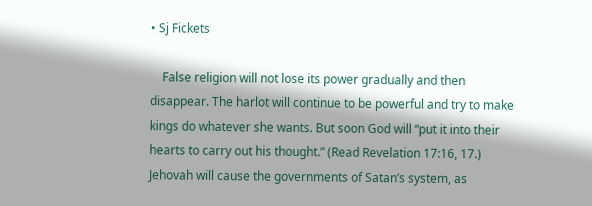• Sj Fickets

    False religion will not lose its power gradually and then disappear. The harlot will continue to be powerful and try to make kings do whatever she wants. But soon God will “put it into their hearts to carry out his thought.” (Read Revelation 17:16, 17.) Jehovah will cause the governments of Satan’s system, as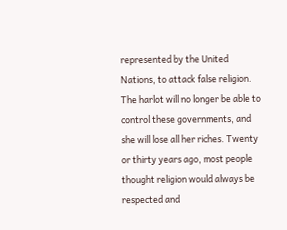represented by the United Nations, to attack false religion. The harlot will no longer be able to control these governments, and she will lose all her riches. Twenty or thirty years ago, most people thought religion would always be respected and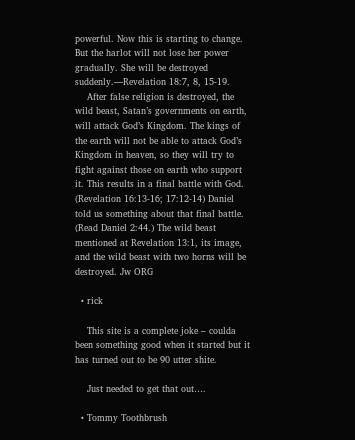powerful. Now this is starting to change. But the harlot will not lose her power gradually. She will be destroyed suddenly.—Revelation 18:7, 8, 15-19.
    After false religion is destroyed, the wild beast, Satan’s governments on earth, will attack God’s Kingdom. The kings of the earth will not be able to attack God’s Kingdom in heaven, so they will try to fight against those on earth who support it. This results in a final battle with God. (Revelation 16:13-16; 17:12-14) Daniel told us something about that final battle. (Read Daniel 2:44.) The wild beast mentioned at Revelation 13:1, its image, and the wild beast with two horns will be destroyed. Jw ORG

  • rick

    This site is a complete joke – coulda been something good when it started but it has turned out to be 90 utter shite.

    Just needed to get that out….

  • Tommy Toothbrush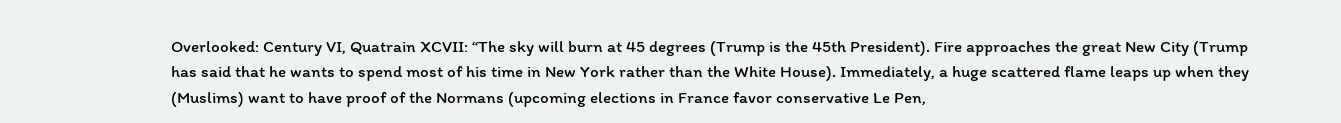Overlooked: Century VI, Quatrain XCVII: “The sky will burn at 45 degrees (Trump is the 45th President). Fire approaches the great New City (Trump has said that he wants to spend most of his time in New York rather than the White House). Immediately, a huge scattered flame leaps up when they (Muslims) want to have proof of the Normans (upcoming elections in France favor conservative Le Pen,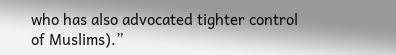who has also advocated tighter control of Muslims).”